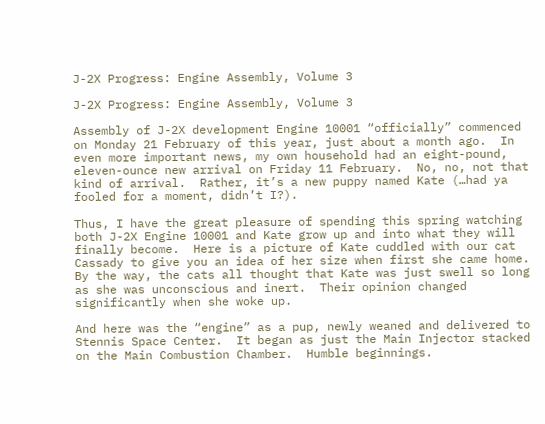J-2X Progress: Engine Assembly, Volume 3

J-2X Progress: Engine Assembly, Volume 3

Assembly of J-2X development Engine 10001 “officially” commenced on Monday 21 February of this year, just about a month ago.  In even more important news, my own household had an eight-pound, eleven-ounce new arrival on Friday 11 February.  No, no, not that kind of arrival.  Rather, it’s a new puppy named Kate (…had ya fooled for a moment, didn’t I?).

Thus, I have the great pleasure of spending this spring watching both J-2X Engine 10001 and Kate grow up and into what they will finally become.  Here is a picture of Kate cuddled with our cat Cassady to give you an idea of her size when first she came home.  By the way, the cats all thought that Kate was just swell so long as she was unconscious and inert.  Their opinion changed significantly when she woke up.

And here was the “engine” as a pup, newly weaned and delivered to Stennis Space Center.  It began as just the Main Injector stacked on the Main Combustion Chamber.  Humble beginnings.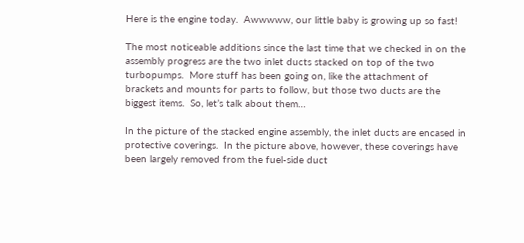Here is the engine today.  Awwwww, our little baby is growing up so fast!

The most noticeable additions since the last time that we checked in on the assembly progress are the two inlet ducts stacked on top of the two turbopumps.  More stuff has been going on, like the attachment of brackets and mounts for parts to follow, but those two ducts are the biggest items.  So, let’s talk about them…

In the picture of the stacked engine assembly, the inlet ducts are encased in protective coverings.  In the picture above, however, these coverings have been largely removed from the fuel-side duct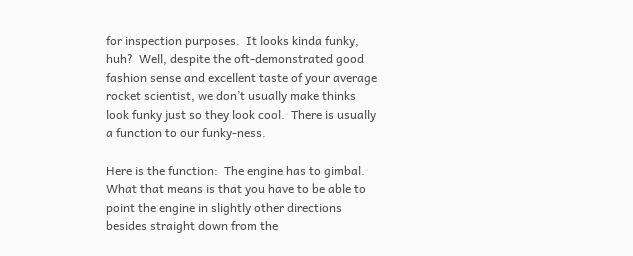for inspection purposes.  It looks kinda funky, huh?  Well, despite the oft-demonstrated good fashion sense and excellent taste of your average rocket scientist, we don’t usually make thinks look funky just so they look cool.  There is usually a function to our funky-ness.

Here is the function:  The engine has to gimbal.  What that means is that you have to be able to point the engine in slightly other directions besides straight down from the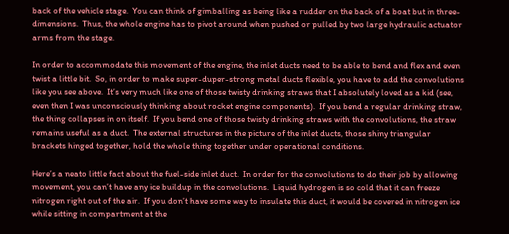back of the vehicle stage.  You can think of gimballing as being like a rudder on the back of a boat but in three-dimensions.  Thus, the whole engine has to pivot around when pushed or pulled by two large hydraulic actuator arms from the stage.

In order to accommodate this movement of the engine, the inlet ducts need to be able to bend and flex and even twist a little bit.  So, in order to make super-duper-strong metal ducts flexible, you have to add the convolutions like you see above.  It’s very much like one of those twisty drinking straws that I absolutely loved as a kid (see, even then I was unconsciously thinking about rocket engine components).  If you bend a regular drinking straw, the thing collapses in on itself.  If you bend one of those twisty drinking straws with the convolutions, the straw remains useful as a duct.  The external structures in the picture of the inlet ducts, those shiny triangular brackets hinged together, hold the whole thing together under operational conditions.

Here’s a neato little fact about the fuel-side inlet duct.  In order for the convolutions to do their job by allowing movement, you can’t have any ice buildup in the convolutions.  Liquid hydrogen is so cold that it can freeze nitrogen right out of the air.  If you don’t have some way to insulate this duct, it would be covered in nitrogen ice while sitting in compartment at the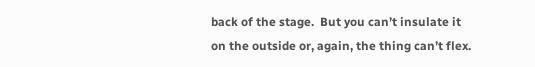back of the stage.  But you can’t insulate it on the outside or, again, the thing can’t flex.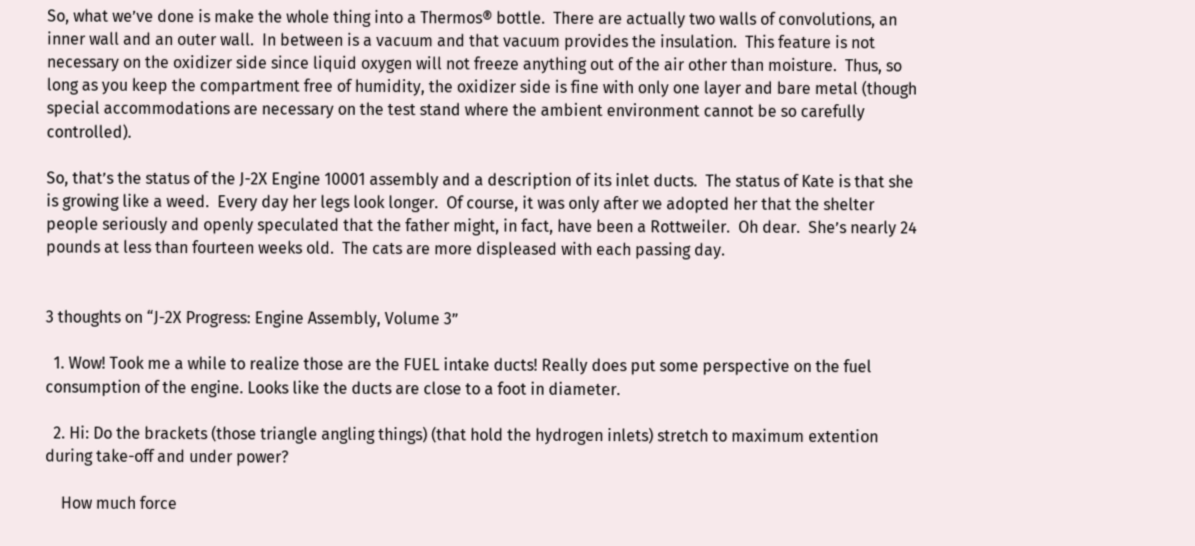So, what we’ve done is make the whole thing into a Thermos® bottle.  There are actually two walls of convolutions, an inner wall and an outer wall.  In between is a vacuum and that vacuum provides the insulation.  This feature is not necessary on the oxidizer side since liquid oxygen will not freeze anything out of the air other than moisture.  Thus, so long as you keep the compartment free of humidity, the oxidizer side is fine with only one layer and bare metal (though special accommodations are necessary on the test stand where the ambient environment cannot be so carefully controlled).

So, that’s the status of the J-2X Engine 10001 assembly and a description of its inlet ducts.  The status of Kate is that she is growing like a weed.  Every day her legs look longer.  Of course, it was only after we adopted her that the shelter people seriously and openly speculated that the father might, in fact, have been a Rottweiler.  Oh dear.  She’s nearly 24 pounds at less than fourteen weeks old.  The cats are more displeased with each passing day.


3 thoughts on “J-2X Progress: Engine Assembly, Volume 3”

  1. Wow! Took me a while to realize those are the FUEL intake ducts! Really does put some perspective on the fuel consumption of the engine. Looks like the ducts are close to a foot in diameter.

  2. Hi: Do the brackets (those triangle angling things) (that hold the hydrogen inlets) stretch to maximum extention during take-off and under power?

    How much force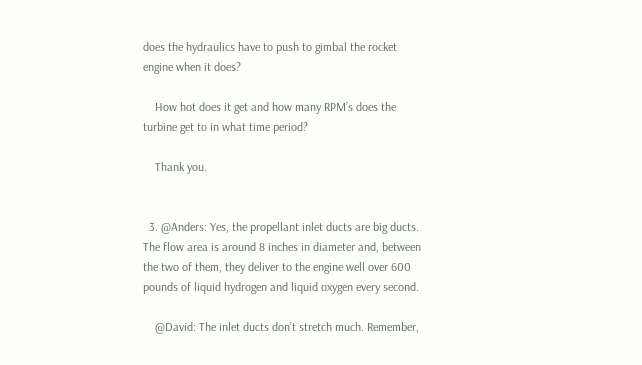does the hydraulics have to push to gimbal the rocket engine when it does?

    How hot does it get and how many RPM’s does the turbine get to in what time period?

    Thank you.


  3. @Anders: Yes, the propellant inlet ducts are big ducts. The flow area is around 8 inches in diameter and, between the two of them, they deliver to the engine well over 600 pounds of liquid hydrogen and liquid oxygen every second.

    @David: The inlet ducts don’t stretch much. Remember,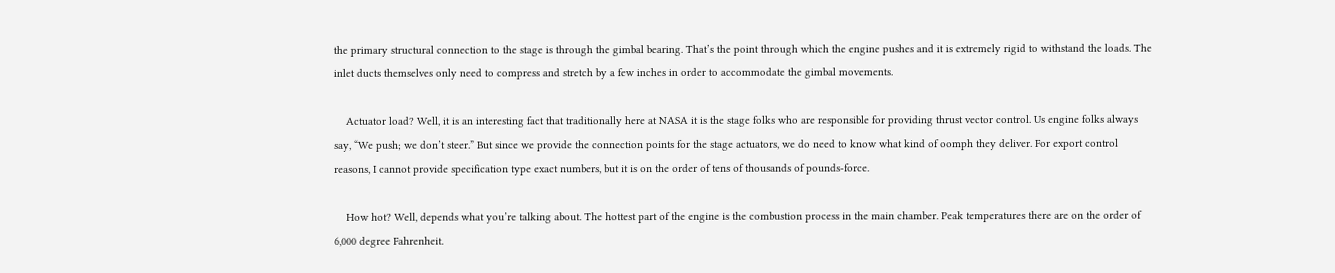the primary structural connection to the stage is through the gimbal bearing. That’s the point through which the engine pushes and it is extremely rigid to withstand the loads. The inlet ducts themselves only need to compress and stretch by a few inches in order to accommodate the gimbal movements.

    Actuator load? Well, it is an interesting fact that traditionally here at NASA it is the stage folks who are responsible for providing thrust vector control. Us engine folks always say, “We push; we don’t steer.” But since we provide the connection points for the stage actuators, we do need to know what kind of oomph they deliver. For export control reasons, I cannot provide specification type exact numbers, but it is on the order of tens of thousands of pounds-force.

    How hot? Well, depends what you’re talking about. The hottest part of the engine is the combustion process in the main chamber. Peak temperatures there are on the order of 6,000 degree Fahrenheit.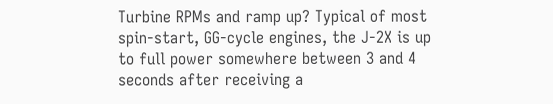Turbine RPMs and ramp up? Typical of most spin-start, GG-cycle engines, the J-2X is up to full power somewhere between 3 and 4 seconds after receiving a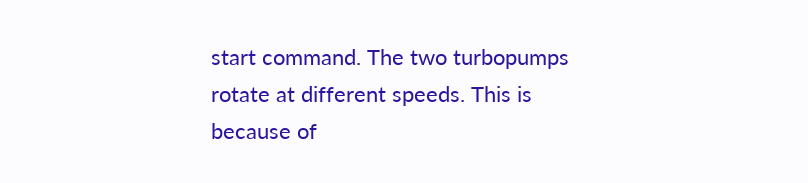start command. The two turbopumps rotate at different speeds. This is because of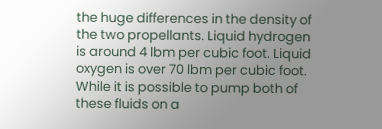the huge differences in the density of the two propellants. Liquid hydrogen is around 4 lbm per cubic foot. Liquid oxygen is over 70 lbm per cubic foot. While it is possible to pump both of these fluids on a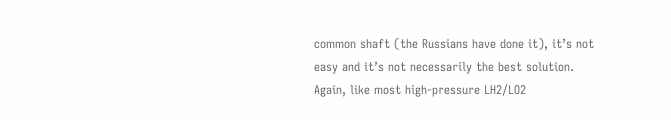common shaft (the Russians have done it), it’s not easy and it’s not necessarily the best solution. Again, like most high-pressure LH2/LO2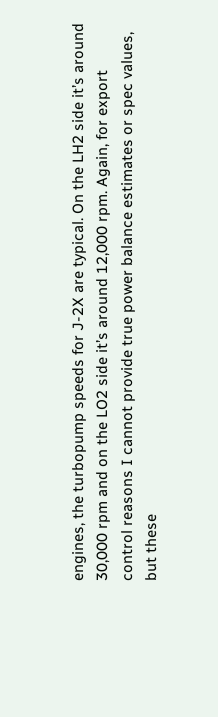engines, the turbopump speeds for J-2X are typical. On the LH2 side it’s around 30,000 rpm and on the LO2 side it’s around 12,000 rpm. Again, for export control reasons I cannot provide true power balance estimates or spec values, but these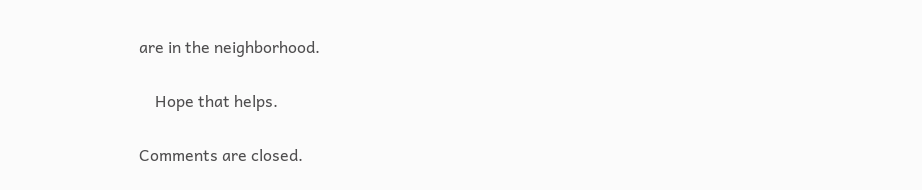are in the neighborhood.

    Hope that helps.

Comments are closed.